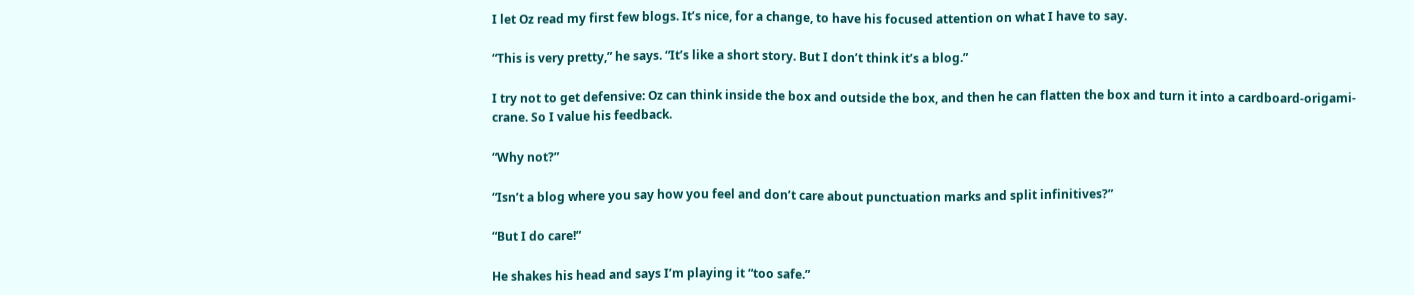I let Oz read my first few blogs. It’s nice, for a change, to have his focused attention on what I have to say.

“This is very pretty,” he says. “It’s like a short story. But I don’t think it’s a blog.”

I try not to get defensive: Oz can think inside the box and outside the box, and then he can flatten the box and turn it into a cardboard-origami-crane. So I value his feedback.

“Why not?”

“Isn’t a blog where you say how you feel and don’t care about punctuation marks and split infinitives?”

“But I do care!”

He shakes his head and says I’m playing it “too safe.”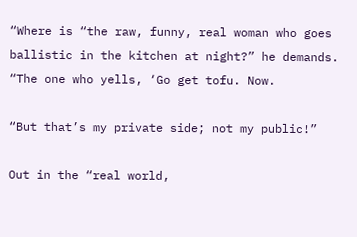“Where is “the raw, funny, real woman who goes ballistic in the kitchen at night?” he demands.  “The one who yells, ‘Go get tofu. Now.

“But that’s my private side; not my public!”

Out in the “real world,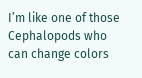I’m like one of those Cephalopods who can change colors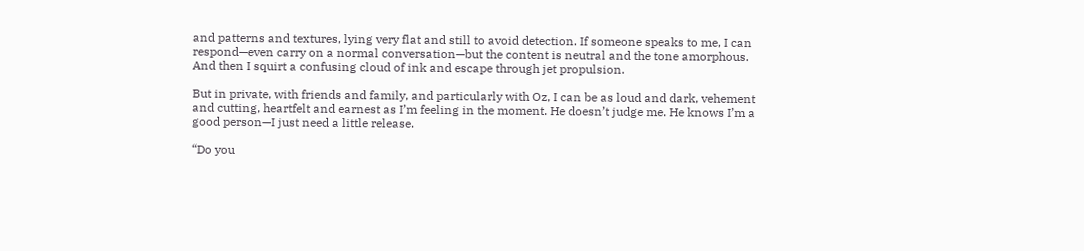and patterns and textures, lying very flat and still to avoid detection. If someone speaks to me, I can respond—even carry on a normal conversation—but the content is neutral and the tone amorphous. And then I squirt a confusing cloud of ink and escape through jet propulsion.

But in private, with friends and family, and particularly with Oz, I can be as loud and dark, vehement and cutting, heartfelt and earnest as I’m feeling in the moment. He doesn’t judge me. He knows I’m a good person—I just need a little release.

“Do you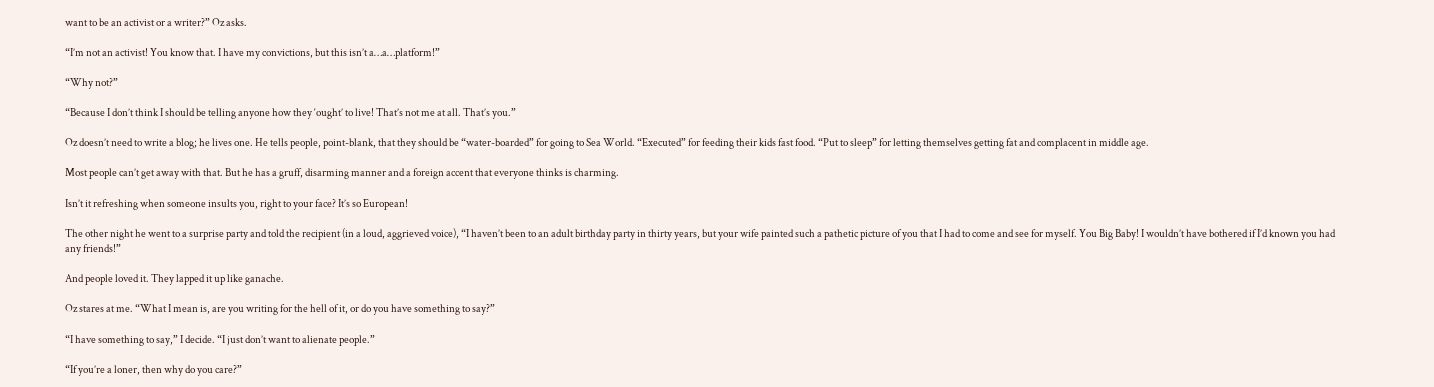want to be an activist or a writer?” Oz asks.

“I’m not an activist! You know that. I have my convictions, but this isn’t a…a…platform!”

“Why not?”

“Because I don’t think I should be telling anyone how they ‘ought’ to live! That’s not me at all. That’s you.”

Oz doesn’t need to write a blog; he lives one. He tells people, point-blank, that they should be “water-boarded” for going to Sea World. “Executed” for feeding their kids fast food. “Put to sleep” for letting themselves getting fat and complacent in middle age.

Most people can’t get away with that. But he has a gruff, disarming manner and a foreign accent that everyone thinks is charming.

Isn’t it refreshing when someone insults you, right to your face? It’s so European!

The other night he went to a surprise party and told the recipient (in a loud, aggrieved voice), “I haven’t been to an adult birthday party in thirty years, but your wife painted such a pathetic picture of you that I had to come and see for myself. You Big Baby! I wouldn’t have bothered if I’d known you had any friends!”

And people loved it. They lapped it up like ganache.

Oz stares at me. “What I mean is, are you writing for the hell of it, or do you have something to say?”

“I have something to say,” I decide. “I just don’t want to alienate people.”

“If you’re a loner, then why do you care?”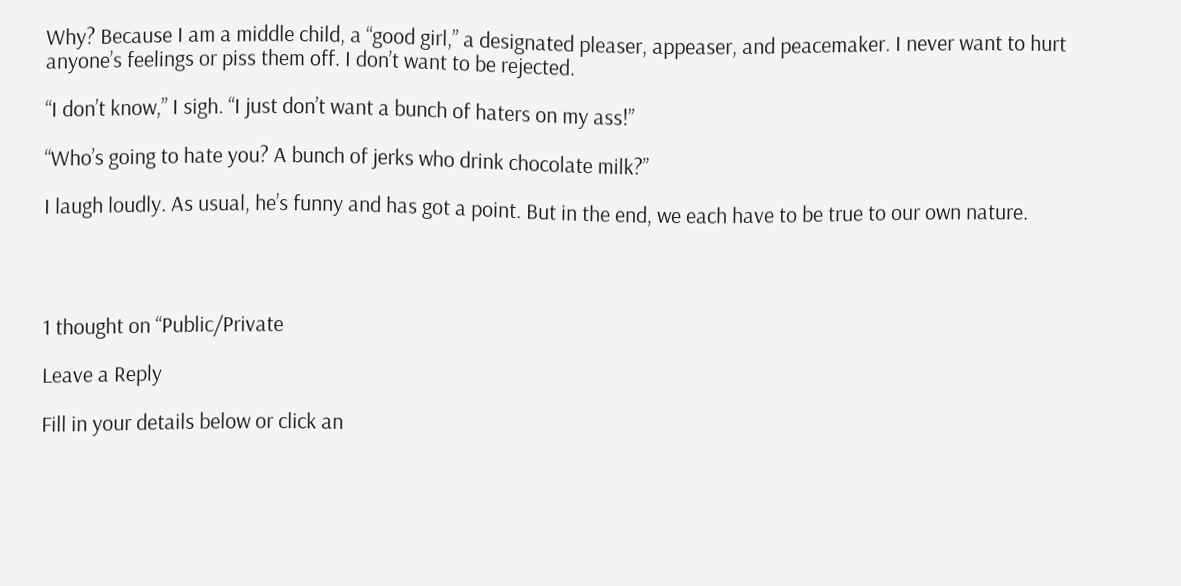Why? Because I am a middle child, a “good girl,” a designated pleaser, appeaser, and peacemaker. I never want to hurt anyone’s feelings or piss them off. I don’t want to be rejected.

“I don’t know,” I sigh. “I just don’t want a bunch of haters on my ass!”

“Who’s going to hate you? A bunch of jerks who drink chocolate milk?”

I laugh loudly. As usual, he’s funny and has got a point. But in the end, we each have to be true to our own nature.




1 thought on “Public/Private

Leave a Reply

Fill in your details below or click an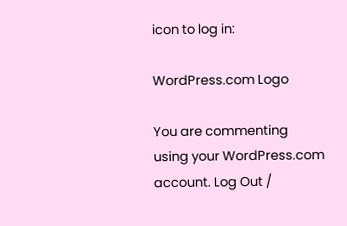icon to log in:

WordPress.com Logo

You are commenting using your WordPress.com account. Log Out /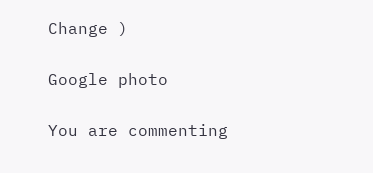Change )

Google photo

You are commenting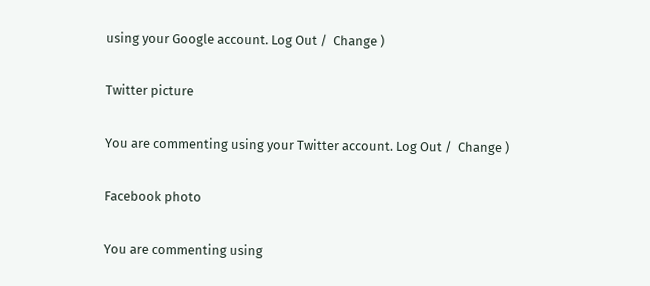using your Google account. Log Out /  Change )

Twitter picture

You are commenting using your Twitter account. Log Out /  Change )

Facebook photo

You are commenting using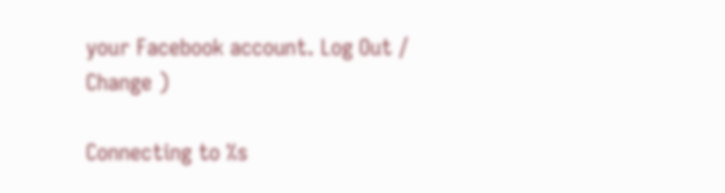your Facebook account. Log Out /  Change )

Connecting to %s